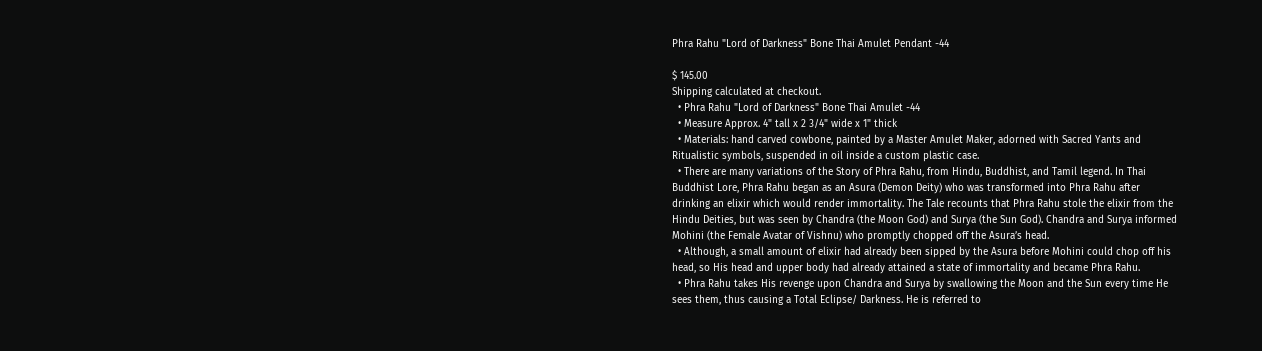Phra Rahu "Lord of Darkness" Bone Thai Amulet Pendant -44

$ 145.00
Shipping calculated at checkout.
  • Phra Rahu "Lord of Darkness" Bone Thai Amulet -44
  • Measure Approx. 4" tall x 2 3/4" wide x 1" thick
  • Materials: hand carved cowbone, painted by a Master Amulet Maker, adorned with Sacred Yants and Ritualistic symbols, suspended in oil inside a custom plastic case.
  • There are many variations of the Story of Phra Rahu, from Hindu, Buddhist, and Tamil legend. In Thai Buddhist Lore, Phra Rahu began as an Asura (Demon Deity) who was transformed into Phra Rahu after drinking an elixir which would render immortality. The Tale recounts that Phra Rahu stole the elixir from the Hindu Deities, but was seen by Chandra (the Moon God) and Surya (the Sun God). Chandra and Surya informed Mohini (the Female Avatar of Vishnu) who promptly chopped off the Asura’s head.
  • Although, a small amount of elixir had already been sipped by the Asura before Mohini could chop off his head, so His head and upper body had already attained a state of immortality and became Phra Rahu.
  • Phra Rahu takes His revenge upon Chandra and Surya by swallowing the Moon and the Sun every time He sees them, thus causing a Total Eclipse/ Darkness. He is referred to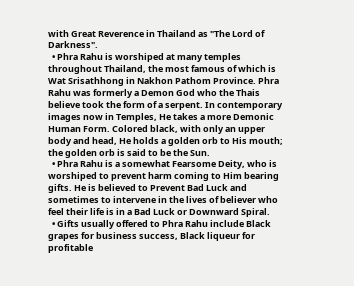with Great Reverence in Thailand as "The Lord of Darkness".
  • Phra Rahu is worshiped at many temples throughout Thailand, the most famous of which is Wat Srisathhong in Nakhon Pathom Province. Phra Rahu was formerly a Demon God who the Thais believe took the form of a serpent. In contemporary images now in Temples, He takes a more Demonic Human Form. Colored black, with only an upper body and head, He holds a golden orb to His mouth; the golden orb is said to be the Sun.
  • Phra Rahu is a somewhat Fearsome Deity, who is worshiped to prevent harm coming to Him bearing gifts. He is believed to Prevent Bad Luck and sometimes to intervene in the lives of believer who feel their life is in a Bad Luck or Downward Spiral.
  • Gifts usually offered to Phra Rahu include Black grapes for business success, Black liqueur for profitable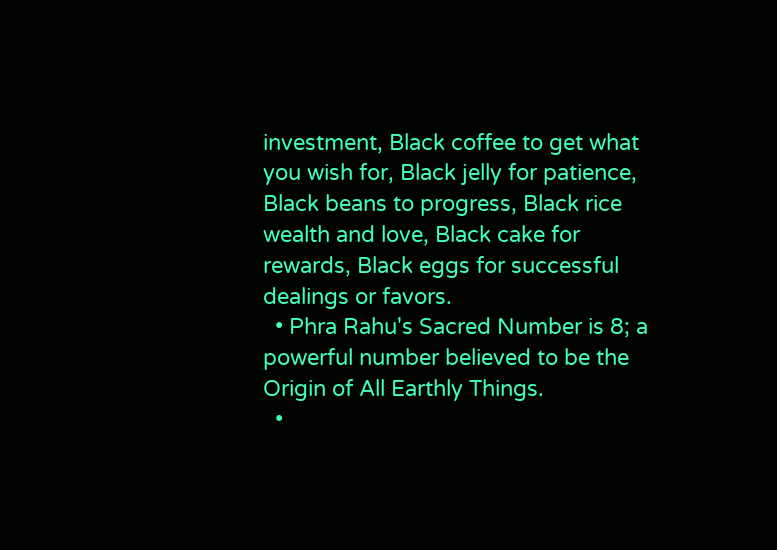investment, Black coffee to get what you wish for, Black jelly for patience, Black beans to progress, Black rice wealth and love, Black cake for rewards, Black eggs for successful dealings or favors.
  • Phra Rahu's Sacred Number is 8; a powerful number believed to be the Origin of All Earthly Things.
  •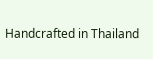Handcrafted in Thailand